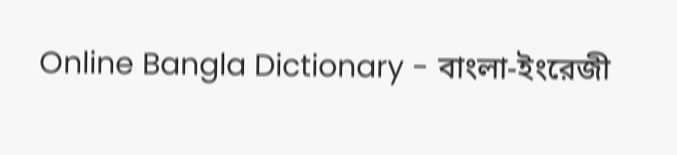Online Bangla Dictionary - বাংলা-ইংরেজী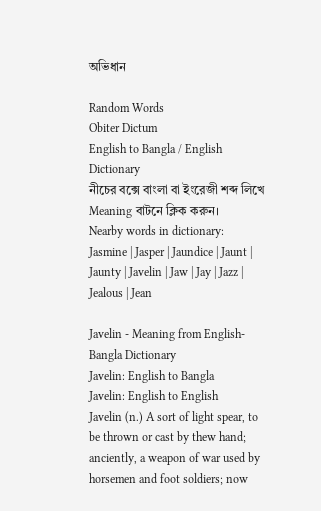অভিধান

Random Words
Obiter Dictum
English to Bangla / English Dictionary
নীচের বক্সে বাংলা বা ইংরেজী শব্দ লিখে Meaning বাটনে ক্লিক করুন।
Nearby words in dictionary:
Jasmine | Jasper | Jaundice | Jaunt | Jaunty | Javelin | Jaw | Jay | Jazz | Jealous | Jean

Javelin - Meaning from English-Bangla Dictionary
Javelin: English to Bangla
Javelin: English to English
Javelin (n.) A sort of light spear, to be thrown or cast by thew hand; anciently, a weapon of war used by horsemen and foot soldiers; now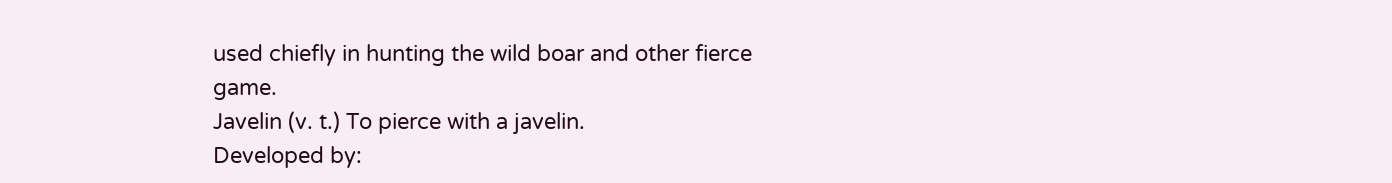used chiefly in hunting the wild boar and other fierce game.
Javelin (v. t.) To pierce with a javelin.
Developed by: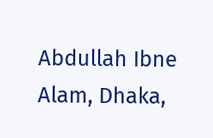Abdullah Ibne Alam, Dhaka,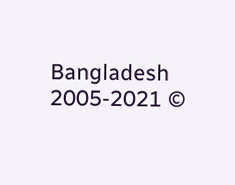Bangladesh
2005-2021 ©